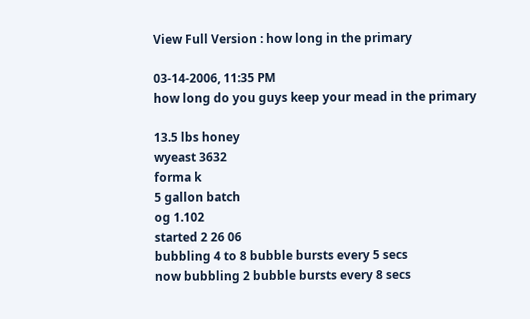View Full Version : how long in the primary

03-14-2006, 11:35 PM
how long do you guys keep your mead in the primary

13.5 lbs honey
wyeast 3632
forma k
5 gallon batch
og 1.102
started 2 26 06
bubbling 4 to 8 bubble bursts every 5 secs
now bubbling 2 bubble bursts every 8 secs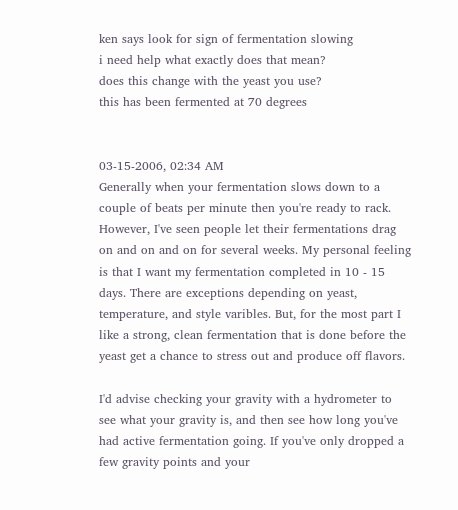ken says look for sign of fermentation slowing
i need help what exactly does that mean?
does this change with the yeast you use?
this has been fermented at 70 degrees


03-15-2006, 02:34 AM
Generally when your fermentation slows down to a couple of beats per minute then you're ready to rack. However, I've seen people let their fermentations drag on and on and on for several weeks. My personal feeling is that I want my fermentation completed in 10 - 15 days. There are exceptions depending on yeast, temperature, and style varibles. But, for the most part I like a strong, clean fermentation that is done before the yeast get a chance to stress out and produce off flavors.

I'd advise checking your gravity with a hydrometer to see what your gravity is, and then see how long you've had active fermentation going. If you've only dropped a few gravity points and your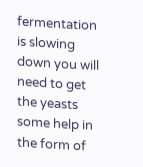fermentation is slowing down you will need to get the yeasts some help in the form of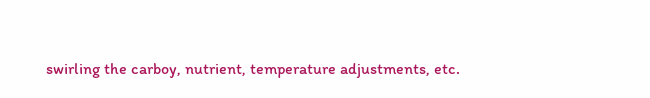swirling the carboy, nutrient, temperature adjustments, etc.